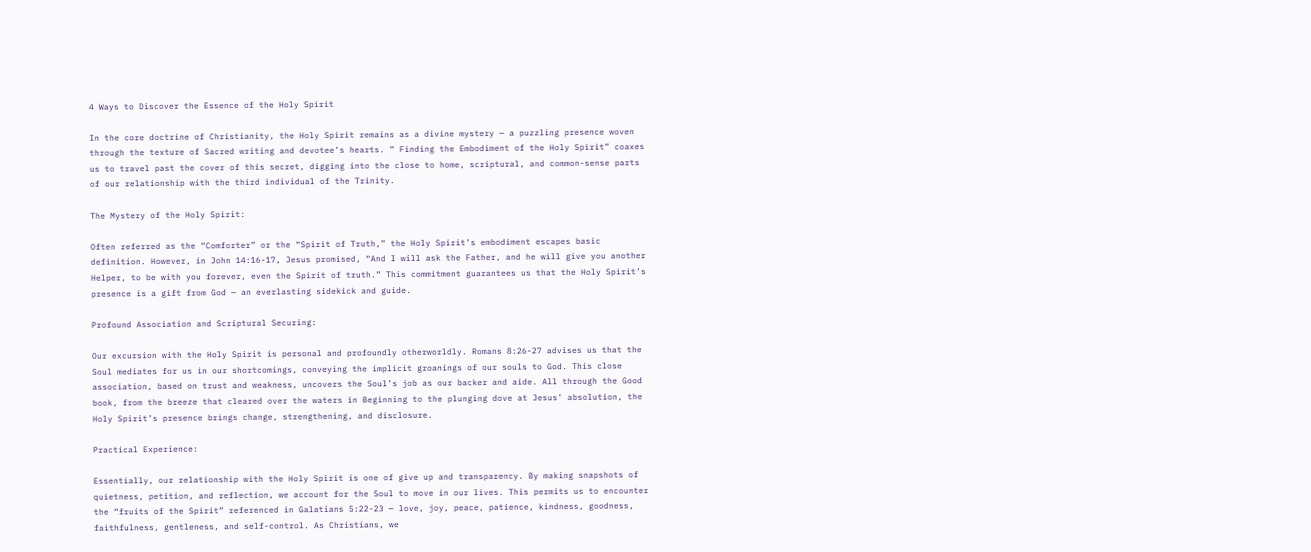4 Ways to Discover the Essence of the Holy Spirit

In the core doctrine of Christianity, the Holy Spirit remains as a divine mystery — a puzzling presence woven through the texture of Sacred writing and devotee’s hearts. ” Finding the Embodiment of the Holy Spirit” coaxes us to travel past the cover of this secret, digging into the close to home, scriptural, and common-sense parts of our relationship with the third individual of the Trinity.

The Mystery of the Holy Spirit:

Often referred as the “Comforter” or the “Spirit of Truth,” the Holy Spirit’s embodiment escapes basic definition. However, in John 14:16-17, Jesus promised, “And I will ask the Father, and he will give you another Helper, to be with you forever, even the Spirit of truth.” This commitment guarantees us that the Holy Spirit’s presence is a gift from God — an everlasting sidekick and guide.

Profound Association and Scriptural Securing:

Our excursion with the Holy Spirit is personal and profoundly otherworldly. Romans 8:26-27 advises us that the Soul mediates for us in our shortcomings, conveying the implicit groanings of our souls to God. This close association, based on trust and weakness, uncovers the Soul’s job as our backer and aide. All through the Good book, from the breeze that cleared over the waters in Beginning to the plunging dove at Jesus’ absolution, the Holy Spirit’s presence brings change, strengthening, and disclosure.

Practical Experience:

Essentially, our relationship with the Holy Spirit is one of give up and transparency. By making snapshots of quietness, petition, and reflection, we account for the Soul to move in our lives. This permits us to encounter the “fruits of the Spirit” referenced in Galatians 5:22-23 — love, joy, peace, patience, kindness, goodness, faithfulness, gentleness, and self-control. As Christians, we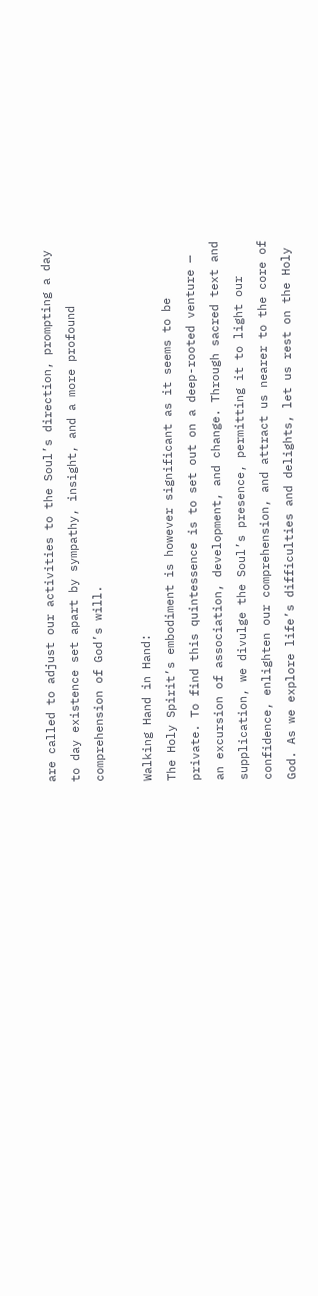are called to adjust our activities to the Soul’s direction, prompting a day to day existence set apart by sympathy, insight, and a more profound comprehension of God’s will.

Walking Hand in Hand:
The Holy Spirit’s embodiment is however significant as it seems to be private. To find this quintessence is to set out on a deep-rooted venture — an excursion of association, development, and change. Through sacred text and supplication, we divulge the Soul’s presence, permitting it to light our confidence, enlighten our comprehension, and attract us nearer to the core of God. As we explore life’s difficulties and delights, let us rest on the Holy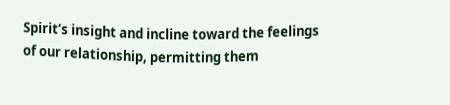Spirit’s insight and incline toward the feelings of our relationship, permitting them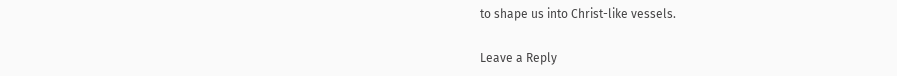to shape us into Christ-like vessels.

Leave a Reply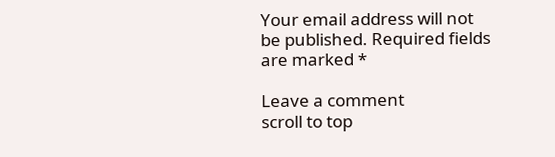Your email address will not be published. Required fields are marked *

Leave a comment
scroll to top